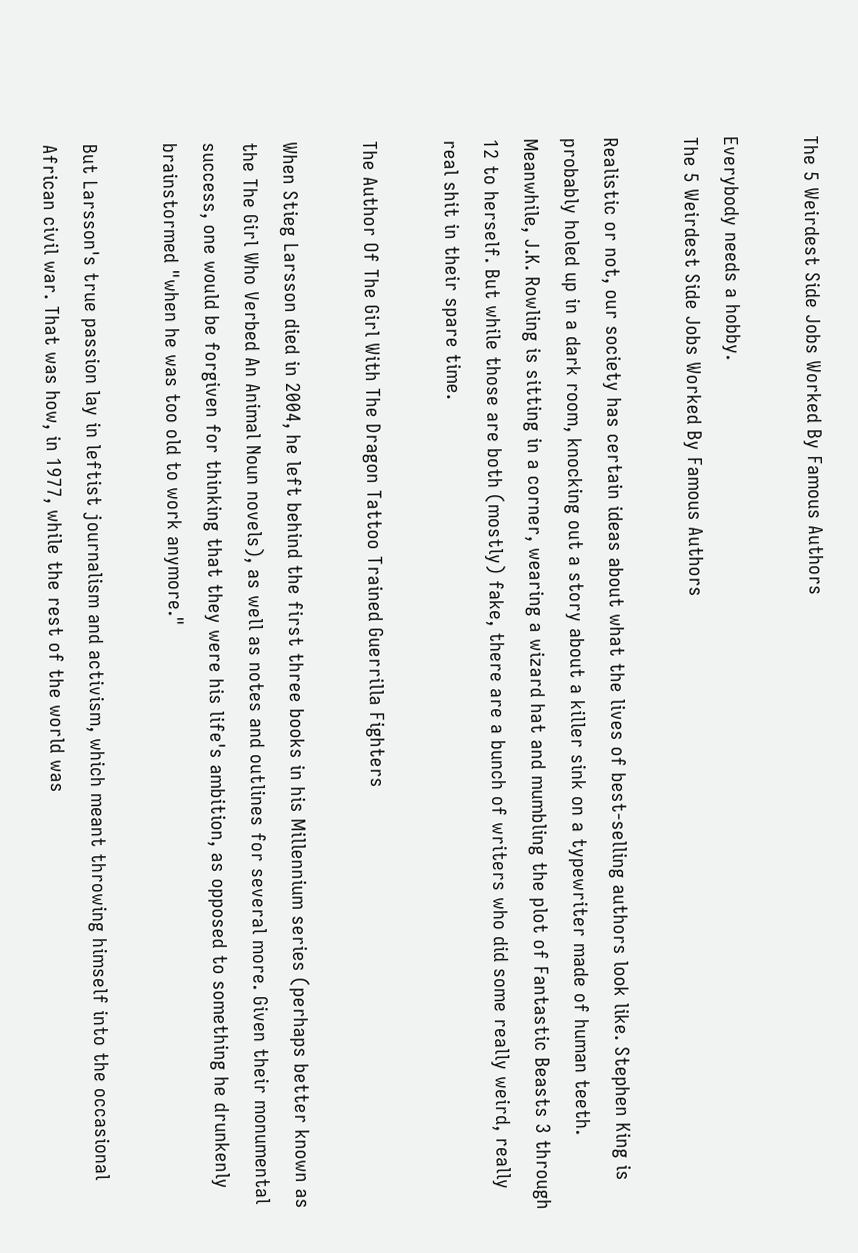The 5 Weirdest Side Jobs Worked By Famous Authors

Everybody needs a hobby.
The 5 Weirdest Side Jobs Worked By Famous Authors

Realistic or not, our society has certain ideas about what the lives of best-selling authors look like. Stephen King is probably holed up in a dark room, knocking out a story about a killer sink on a typewriter made of human teeth. Meanwhile, J.K. Rowling is sitting in a corner, wearing a wizard hat and mumbling the plot of Fantastic Beasts 3 through 12 to herself. But while those are both (mostly) fake, there are a bunch of writers who did some really weird, really real shit in their spare time.

The Author Of The Girl With The Dragon Tattoo Trained Guerrilla Fighters

When Stieg Larsson died in 2004, he left behind the first three books in his Millennium series (perhaps better known as the The Girl Who Verbed An Animal Noun novels), as well as notes and outlines for several more. Given their monumental success, one would be forgiven for thinking that they were his life's ambition, as opposed to something he drunkenly brainstormed "when he was too old to work anymore."

But Larsson's true passion lay in leftist journalism and activism, which meant throwing himself into the occasional African civil war. That was how, in 1977, while the rest of the world was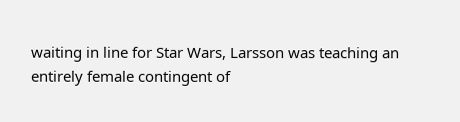waiting in line for Star Wars, Larsson was teaching an entirely female contingent of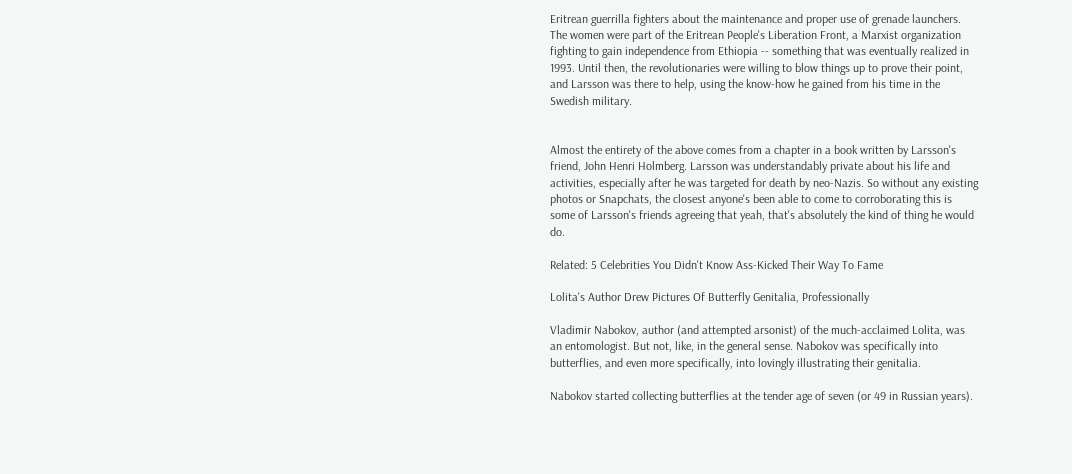Eritrean guerrilla fighters about the maintenance and proper use of grenade launchers. The women were part of the Eritrean People's Liberation Front, a Marxist organization fighting to gain independence from Ethiopia -- something that was eventually realized in 1993. Until then, the revolutionaries were willing to blow things up to prove their point, and Larsson was there to help, using the know-how he gained from his time in the Swedish military.


Almost the entirety of the above comes from a chapter in a book written by Larsson's friend, John Henri Holmberg. Larsson was understandably private about his life and activities, especially after he was targeted for death by neo-Nazis. So without any existing photos or Snapchats, the closest anyone's been able to come to corroborating this is some of Larsson's friends agreeing that yeah, that's absolutely the kind of thing he would do.

Related: 5 Celebrities You Didn't Know Ass-Kicked Their Way To Fame

Lolita's Author Drew Pictures Of Butterfly Genitalia, Professionally

Vladimir Nabokov, author (and attempted arsonist) of the much-acclaimed Lolita, was an entomologist. But not, like, in the general sense. Nabokov was specifically into butterflies, and even more specifically, into lovingly illustrating their genitalia.

Nabokov started collecting butterflies at the tender age of seven (or 49 in Russian years).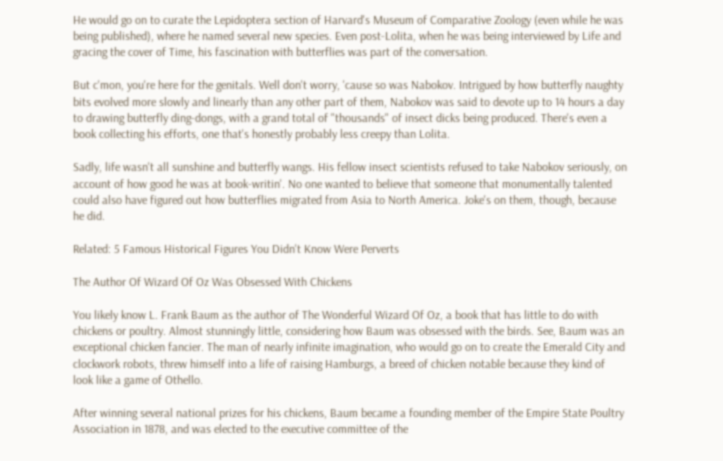He would go on to curate the Lepidoptera section of Harvard's Museum of Comparative Zoology (even while he was being published), where he named several new species. Even post-Lolita, when he was being interviewed by Life and gracing the cover of Time, his fascination with butterflies was part of the conversation.

But c'mon, you're here for the genitals. Well don't worry, 'cause so was Nabokov. Intrigued by how butterfly naughty bits evolved more slowly and linearly than any other part of them, Nabokov was said to devote up to 14 hours a day to drawing butterfly ding-dongs, with a grand total of "thousands" of insect dicks being produced. There's even a book collecting his efforts, one that's honestly probably less creepy than Lolita.

Sadly, life wasn't all sunshine and butterfly wangs. His fellow insect scientists refused to take Nabokov seriously, on account of how good he was at book-writin'. No one wanted to believe that someone that monumentally talented could also have figured out how butterflies migrated from Asia to North America. Joke's on them, though, because he did.

Related: 5 Famous Historical Figures You Didn't Know Were Perverts

The Author Of Wizard Of Oz Was Obsessed With Chickens

You likely know L. Frank Baum as the author of The Wonderful Wizard Of Oz, a book that has little to do with chickens or poultry. Almost stunningly little, considering how Baum was obsessed with the birds. See, Baum was an exceptional chicken fancier. The man of nearly infinite imagination, who would go on to create the Emerald City and clockwork robots, threw himself into a life of raising Hamburgs, a breed of chicken notable because they kind of look like a game of Othello.

After winning several national prizes for his chickens, Baum became a founding member of the Empire State Poultry Association in 1878, and was elected to the executive committee of the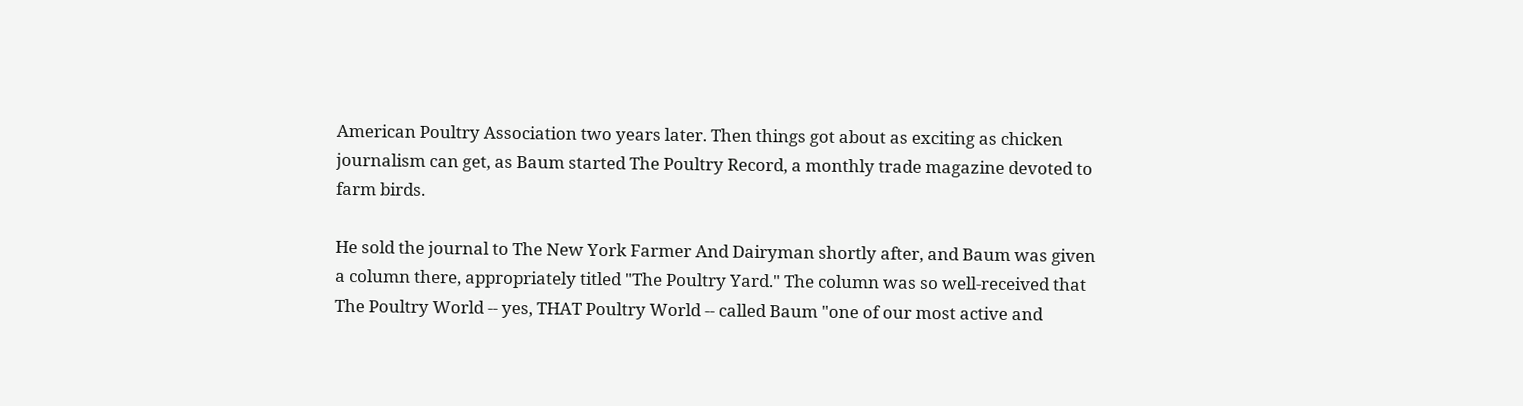American Poultry Association two years later. Then things got about as exciting as chicken journalism can get, as Baum started The Poultry Record, a monthly trade magazine devoted to farm birds.

He sold the journal to The New York Farmer And Dairyman shortly after, and Baum was given a column there, appropriately titled "The Poultry Yard." The column was so well-received that The Poultry World -- yes, THAT Poultry World -- called Baum "one of our most active and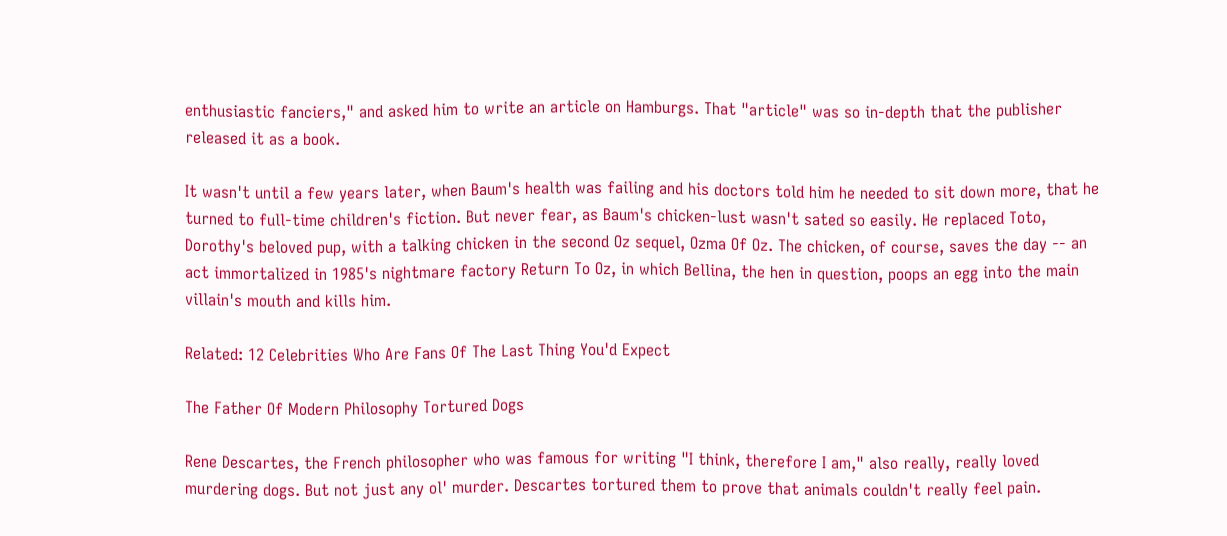enthusiastic fanciers," and asked him to write an article on Hamburgs. That "article" was so in-depth that the publisher released it as a book.

It wasn't until a few years later, when Baum's health was failing and his doctors told him he needed to sit down more, that he turned to full-time children's fiction. But never fear, as Baum's chicken-lust wasn't sated so easily. He replaced Toto, Dorothy's beloved pup, with a talking chicken in the second Oz sequel, Ozma Of Oz. The chicken, of course, saves the day -- an act immortalized in 1985's nightmare factory Return To Oz, in which Bellina, the hen in question, poops an egg into the main villain's mouth and kills him.

Related: 12 Celebrities Who Are Fans Of The Last Thing You'd Expect

The Father Of Modern Philosophy Tortured Dogs

Rene Descartes, the French philosopher who was famous for writing "I think, therefore I am," also really, really loved murdering dogs. But not just any ol' murder. Descartes tortured them to prove that animals couldn't really feel pain.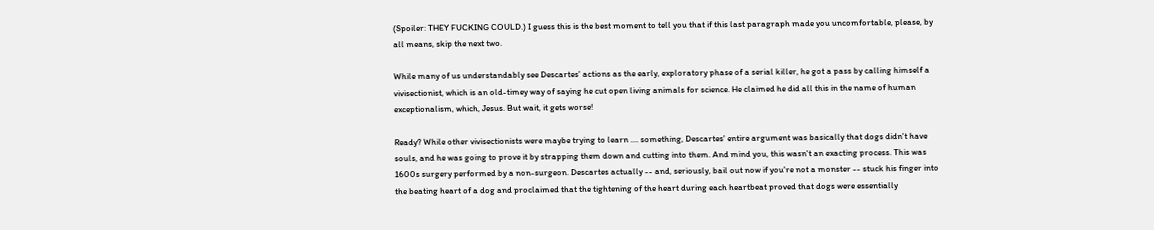(Spoiler: THEY FUCKING COULD.) I guess this is the best moment to tell you that if this last paragraph made you uncomfortable, please, by all means, skip the next two.

While many of us understandably see Descartes' actions as the early, exploratory phase of a serial killer, he got a pass by calling himself a vivisectionist, which is an old-timey way of saying he cut open living animals for science. He claimed he did all this in the name of human exceptionalism, which, Jesus. But wait, it gets worse!

Ready? While other vivisectionists were maybe trying to learn .... something, Descartes' entire argument was basically that dogs didn't have souls, and he was going to prove it by strapping them down and cutting into them. And mind you, this wasn't an exacting process. This was 1600s surgery performed by a non-surgeon. Descartes actually -- and, seriously, bail out now if you're not a monster -- stuck his finger into the beating heart of a dog and proclaimed that the tightening of the heart during each heartbeat proved that dogs were essentially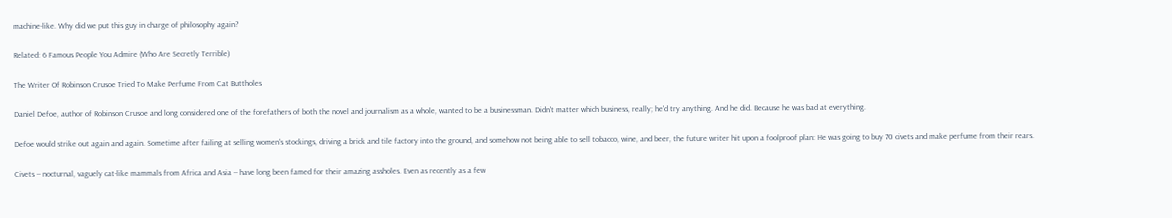machine-like. Why did we put this guy in charge of philosophy again?

Related: 6 Famous People You Admire (Who Are Secretly Terrible)

The Writer Of Robinson Crusoe Tried To Make Perfume From Cat Buttholes

Daniel Defoe, author of Robinson Crusoe and long considered one of the forefathers of both the novel and journalism as a whole, wanted to be a businessman. Didn't matter which business, really; he'd try anything. And he did. Because he was bad at everything.

Defoe would strike out again and again. Sometime after failing at selling women's stockings, driving a brick and tile factory into the ground, and somehow not being able to sell tobacco, wine, and beer, the future writer hit upon a foolproof plan: He was going to buy 70 civets and make perfume from their rears.

Civets -- nocturnal, vaguely cat-like mammals from Africa and Asia -- have long been famed for their amazing assholes. Even as recently as a few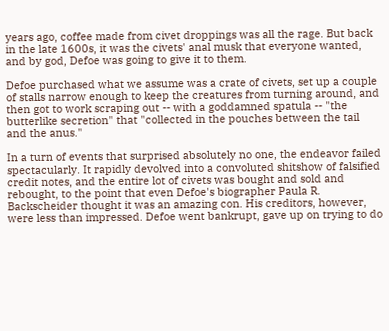years ago, coffee made from civet droppings was all the rage. But back in the late 1600s, it was the civets' anal musk that everyone wanted, and by god, Defoe was going to give it to them.

Defoe purchased what we assume was a crate of civets, set up a couple of stalls narrow enough to keep the creatures from turning around, and then got to work scraping out -- with a goddamned spatula -- "the butterlike secretion" that "collected in the pouches between the tail and the anus."

In a turn of events that surprised absolutely no one, the endeavor failed spectacularly. It rapidly devolved into a convoluted shitshow of falsified credit notes, and the entire lot of civets was bought and sold and rebought, to the point that even Defoe's biographer Paula R. Backscheider thought it was an amazing con. His creditors, however, were less than impressed. Defoe went bankrupt, gave up on trying to do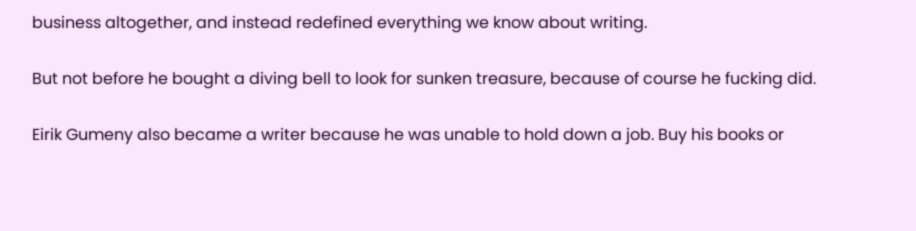business altogether, and instead redefined everything we know about writing.

But not before he bought a diving bell to look for sunken treasure, because of course he fucking did.

Eirik Gumeny also became a writer because he was unable to hold down a job. Buy his books or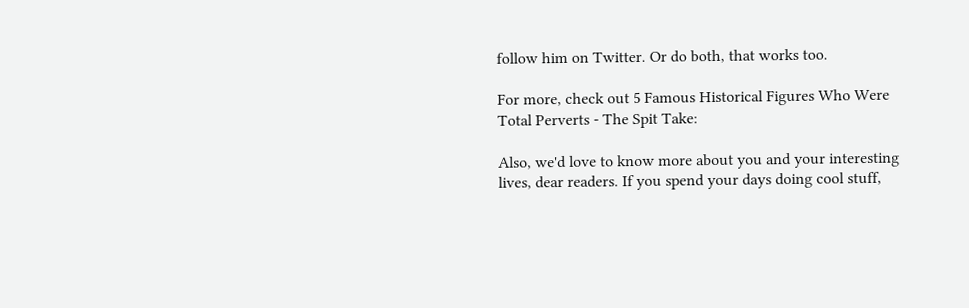follow him on Twitter. Or do both, that works too.

For more, check out 5 Famous Historical Figures Who Were Total Perverts - The Spit Take:

Also, we'd love to know more about you and your interesting lives, dear readers. If you spend your days doing cool stuff,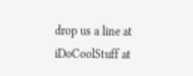drop us a line at iDoCoolStuff at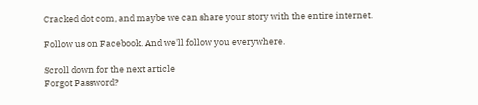Cracked dot com, and maybe we can share your story with the entire internet.

Follow us on Facebook. And we'll follow you everywhere.

Scroll down for the next article
Forgot Password?